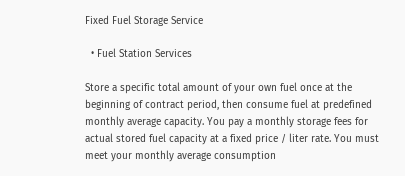Fixed Fuel Storage Service

  • Fuel Station Services

Store a specific total amount of your own fuel once at the beginning of contract period, then consume fuel at predefined monthly average capacity. You pay a monthly storage fees for actual stored fuel capacity at a fixed price / liter rate. You must meet your monthly average consumption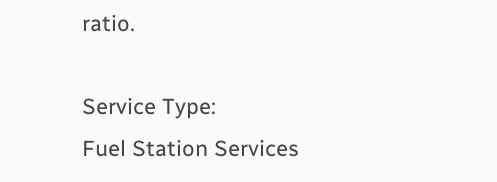ratio.

Service Type:
Fuel Station Services